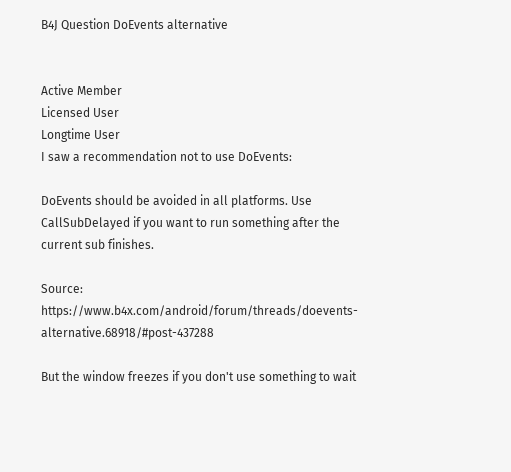B4J Question DoEvents alternative


Active Member
Licensed User
Longtime User
I saw a recommendation not to use DoEvents:

DoEvents should be avoided in all platforms. Use CallSubDelayed if you want to run something after the current sub finishes.

Source: https://www.b4x.com/android/forum/threads/doevents-alternative.68918/#post-437288

But the window freezes if you don't use something to wait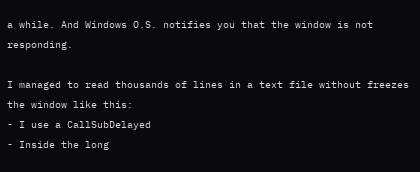a while. And Windows O.S. notifies you that the window is not responding.

I managed to read thousands of lines in a text file without freezes the window like this:
- I use a CallSubDelayed
- Inside the long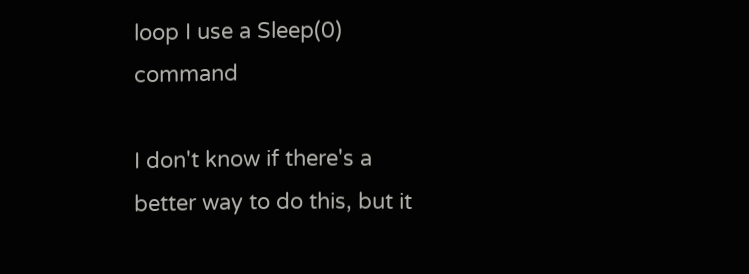loop I use a Sleep(0) command

I don't know if there's a better way to do this, but it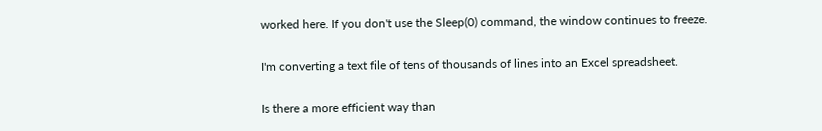worked here. If you don't use the Sleep(0) command, the window continues to freeze.

I'm converting a text file of tens of thousands of lines into an Excel spreadsheet.

Is there a more efficient way than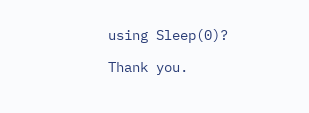using Sleep(0)?

Thank you.